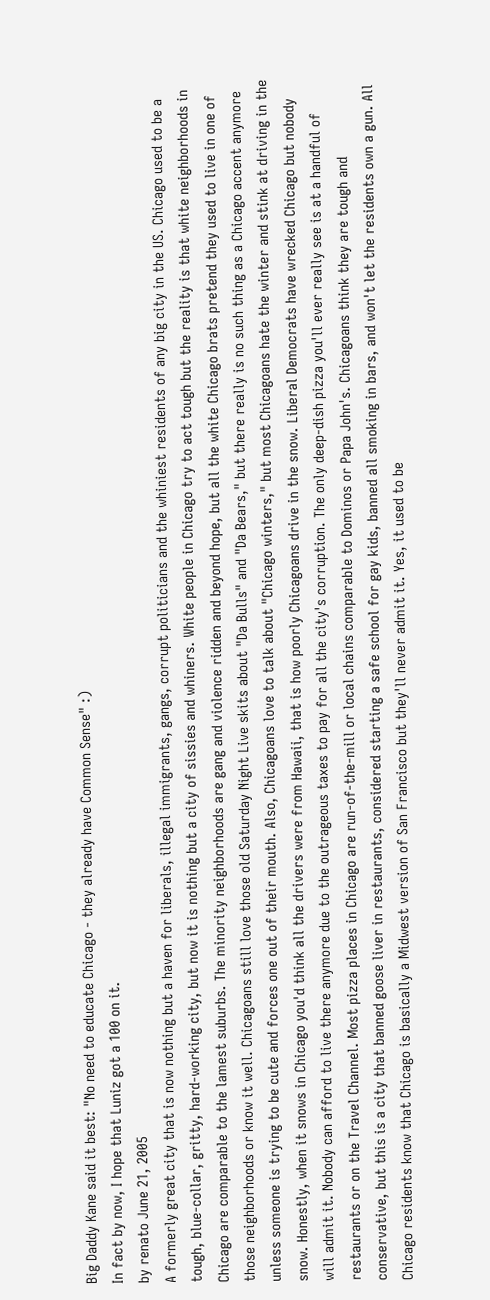Big Daddy Kane said it best: "No need to educate Chicago - they already have Common Sense" :)
In fact by now, I hope that Luniz got a 100 on it.
by renato June 21, 2005
A formerly great city that is now nothing but a haven for liberals, illegal immigrants, gangs, corrupt politicians and the whiniest residents of any big city in the US. Chicago used to be a tough, blue-collar, gritty, hard-working city, but now it is nothing but a city of sissies and whiners. White people in Chicago try to act tough but the reality is that white neighborhoods in Chicago are comparable to the lamest suburbs. The minority neighborhoods are gang and violence ridden and beyond hope, but all the white Chicago brats pretend they used to live in one of those neighborhoods or know it well. Chicagoans still love those old Saturday Night Live skits about "Da Bulls" and "Da Bears," but there really is no such thing as a Chicago accent anymore unless someone is trying to be cute and forces one out of their mouth. Also, Chicagoans love to talk about "Chicago winters," but most Chicagoans hate the winter and stink at driving in the snow. Honestly, when it snows in Chicago you'd think all the drivers were from Hawaii, that is how poorly Chicagoans drive in the snow. Liberal Democrats have wrecked Chicago but nobody will admit it. Nobody can afford to live there anymore due to the outrageous taxes to pay for all the city's corruption. The only deep-dish pizza you'll ever really see is at a handful of restaurants or on the Travel Channel. Most pizza places in Chicago are run-of-the-mill or local chains comparable to Dominos or Papa John's. Chicagoans think they are tough and conservative, but this is a city that banned goose liver in restaurants, considered starting a safe school for gay kids, banned all smoking in bars, and won't let the residents own a gun. All Chicago residents know that Chicago is basically a Midwest version of San Francisco but they'll never admit it. Yes, it used to be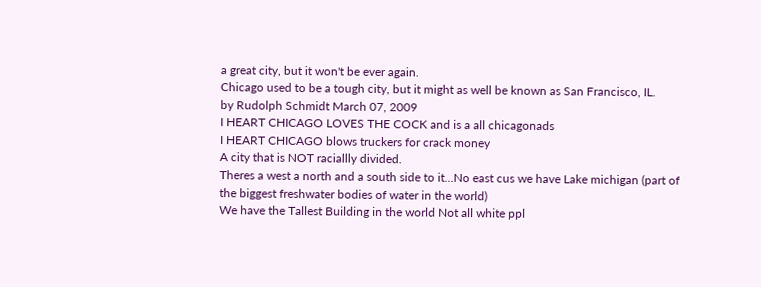a great city, but it won't be ever again.
Chicago used to be a tough city, but it might as well be known as San Francisco, IL.
by Rudolph Schmidt March 07, 2009
I HEART CHICAGO LOVES THE COCK and is a all chicagonads
I HEART CHICAGO blows truckers for crack money
A city that is NOT raciallly divided.
Theres a west a north and a south side to it...No east cus we have Lake michigan (part of the biggest freshwater bodies of water in the world)
We have the Tallest Building in the world Not all white ppl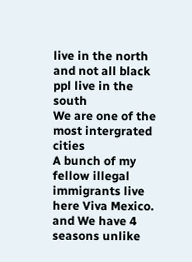live in the north and not all black ppl live in the south
We are one of the most intergrated cities
A bunch of my fellow illegal immigrants live here Viva Mexico.
and We have 4 seasons unlike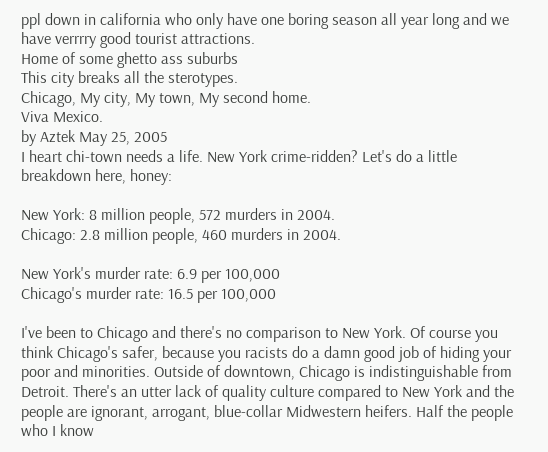ppl down in california who only have one boring season all year long and we have verrrry good tourist attractions.
Home of some ghetto ass suburbs
This city breaks all the sterotypes.
Chicago, My city, My town, My second home.
Viva Mexico.
by Aztek May 25, 2005
I heart chi-town needs a life. New York crime-ridden? Let's do a little breakdown here, honey:

New York: 8 million people, 572 murders in 2004.
Chicago: 2.8 million people, 460 murders in 2004.

New York's murder rate: 6.9 per 100,000
Chicago's murder rate: 16.5 per 100,000

I've been to Chicago and there's no comparison to New York. Of course you think Chicago's safer, because you racists do a damn good job of hiding your poor and minorities. Outside of downtown, Chicago is indistinguishable from Detroit. There's an utter lack of quality culture compared to New York and the people are ignorant, arrogant, blue-collar Midwestern heifers. Half the people who I know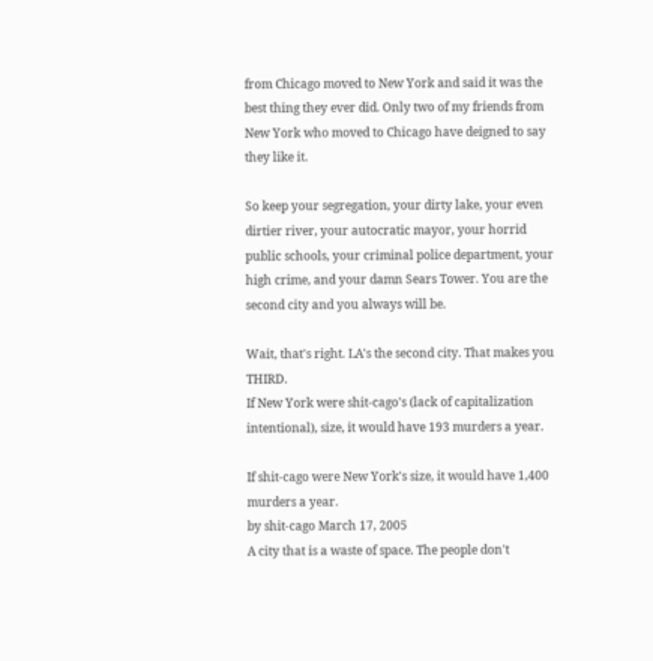from Chicago moved to New York and said it was the best thing they ever did. Only two of my friends from New York who moved to Chicago have deigned to say they like it.

So keep your segregation, your dirty lake, your even dirtier river, your autocratic mayor, your horrid public schools, your criminal police department, your high crime, and your damn Sears Tower. You are the second city and you always will be.

Wait, that's right. LA's the second city. That makes you THIRD.
If New York were shit-cago's (lack of capitalization intentional), size, it would have 193 murders a year.

If shit-cago were New York's size, it would have 1,400 murders a year.
by shit-cago March 17, 2005
A city that is a waste of space. The people don't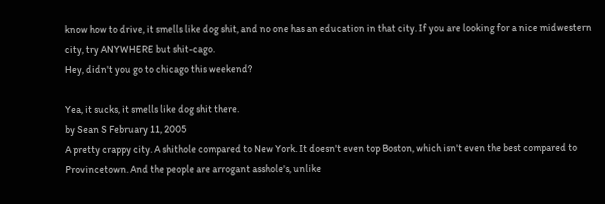know how to drive, it smells like dog shit, and no one has an education in that city. If you are looking for a nice midwestern city, try ANYWHERE but shit-cago.
Hey, didn't you go to chicago this weekend?

Yea, it sucks, it smells like dog shit there.
by Sean S February 11, 2005
A pretty crappy city. A shithole compared to New York. It doesn't even top Boston, which isn't even the best compared to Provincetown. And the people are arrogant asshole's, unlike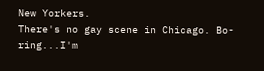New Yorkers.
There's no gay scene in Chicago. Bo-ring...I'm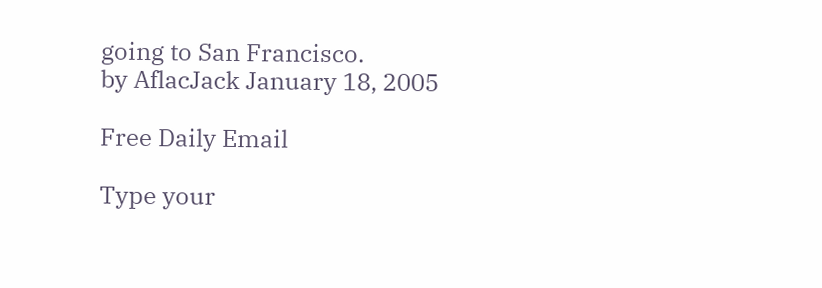going to San Francisco.
by AflacJack January 18, 2005

Free Daily Email

Type your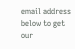email address below to get our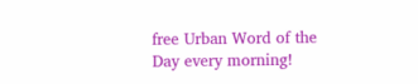free Urban Word of the Day every morning!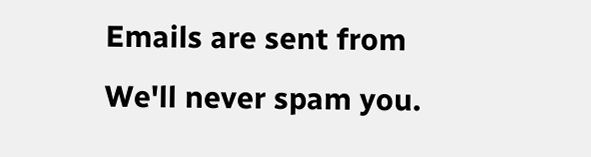Emails are sent from We'll never spam you.